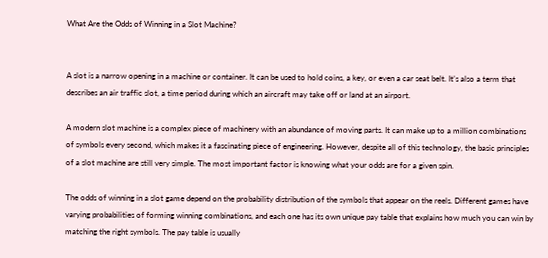What Are the Odds of Winning in a Slot Machine?


A slot is a narrow opening in a machine or container. It can be used to hold coins, a key, or even a car seat belt. It’s also a term that describes an air traffic slot, a time period during which an aircraft may take off or land at an airport.

A modern slot machine is a complex piece of machinery with an abundance of moving parts. It can make up to a million combinations of symbols every second, which makes it a fascinating piece of engineering. However, despite all of this technology, the basic principles of a slot machine are still very simple. The most important factor is knowing what your odds are for a given spin.

The odds of winning in a slot game depend on the probability distribution of the symbols that appear on the reels. Different games have varying probabilities of forming winning combinations, and each one has its own unique pay table that explains how much you can win by matching the right symbols. The pay table is usually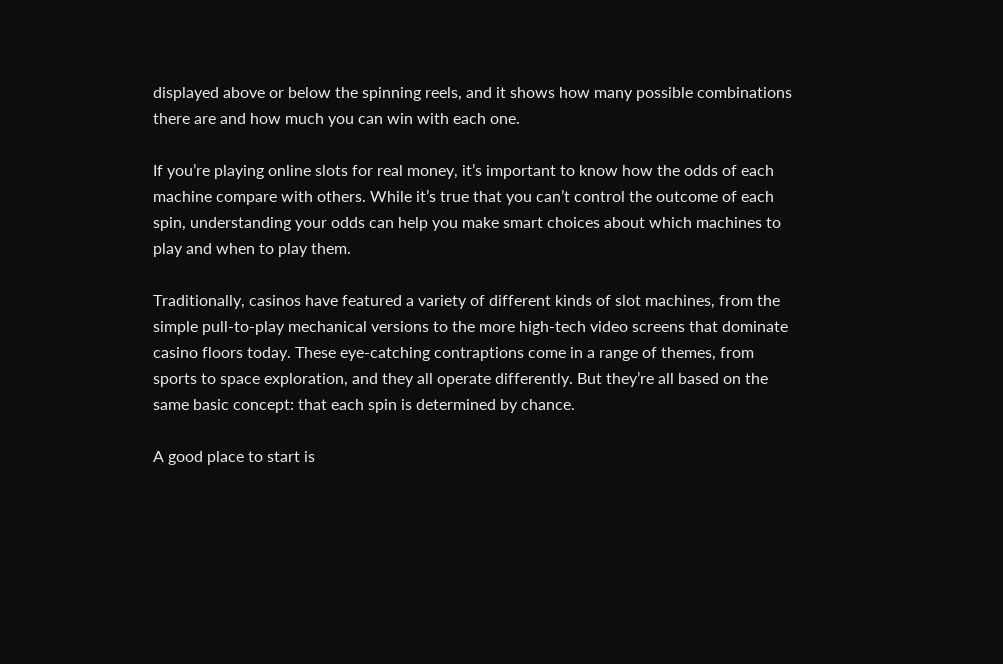displayed above or below the spinning reels, and it shows how many possible combinations there are and how much you can win with each one.

If you’re playing online slots for real money, it’s important to know how the odds of each machine compare with others. While it’s true that you can’t control the outcome of each spin, understanding your odds can help you make smart choices about which machines to play and when to play them.

Traditionally, casinos have featured a variety of different kinds of slot machines, from the simple pull-to-play mechanical versions to the more high-tech video screens that dominate casino floors today. These eye-catching contraptions come in a range of themes, from sports to space exploration, and they all operate differently. But they’re all based on the same basic concept: that each spin is determined by chance.

A good place to start is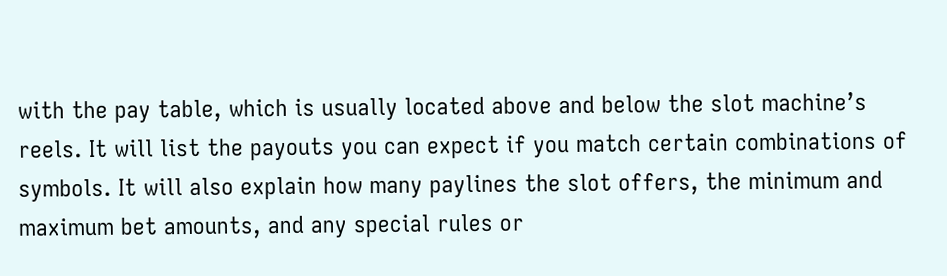with the pay table, which is usually located above and below the slot machine’s reels. It will list the payouts you can expect if you match certain combinations of symbols. It will also explain how many paylines the slot offers, the minimum and maximum bet amounts, and any special rules or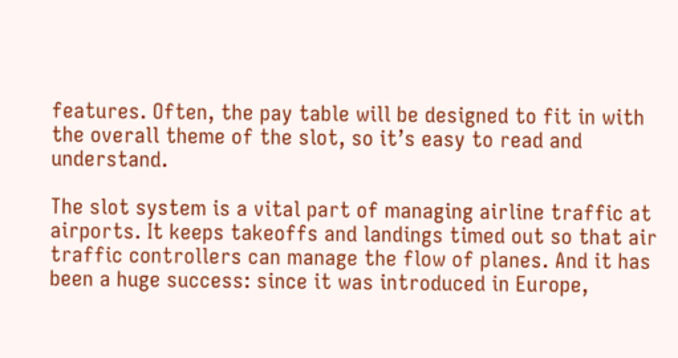features. Often, the pay table will be designed to fit in with the overall theme of the slot, so it’s easy to read and understand.

The slot system is a vital part of managing airline traffic at airports. It keeps takeoffs and landings timed out so that air traffic controllers can manage the flow of planes. And it has been a huge success: since it was introduced in Europe,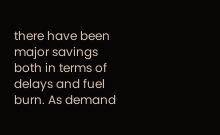there have been major savings both in terms of delays and fuel burn. As demand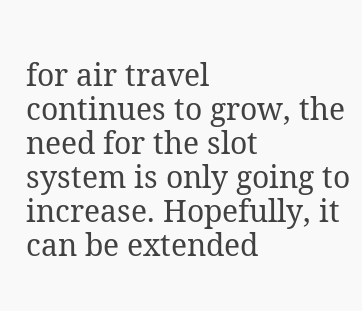for air travel continues to grow, the need for the slot system is only going to increase. Hopefully, it can be extended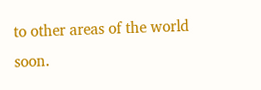to other areas of the world soon.